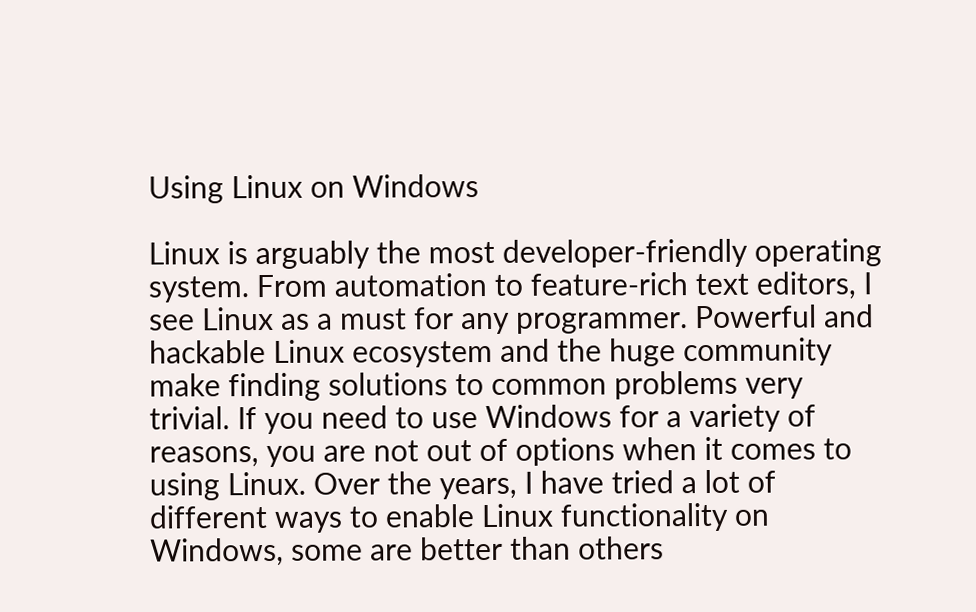Using Linux on Windows

Linux is arguably the most developer-friendly operating system. From automation to feature-rich text editors, I see Linux as a must for any programmer. Powerful and hackable Linux ecosystem and the huge community make finding solutions to common problems very trivial. If you need to use Windows for a variety of reasons, you are not out of options when it comes to using Linux. Over the years, I have tried a lot of different ways to enable Linux functionality on Windows, some are better than others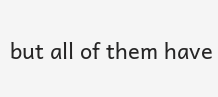but all of them have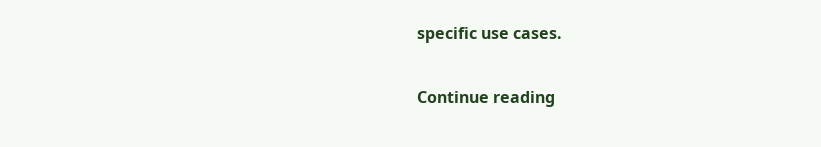specific use cases.

Continue reading